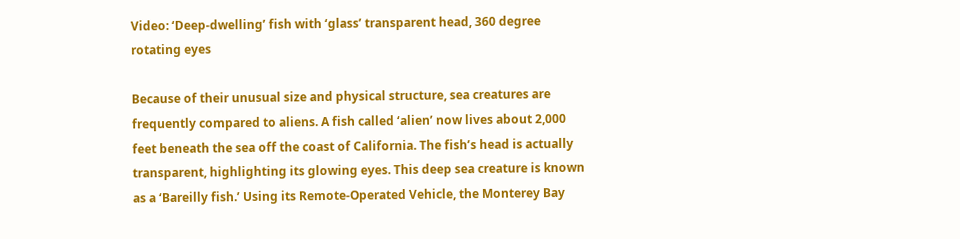Video: ‘Deep-dwelling’ fish with ‘glass’ transparent head, 360 degree rotating eyes

Because of their unusual size and physical structure, sea creatures are frequently compared to aliens. A fish called ‘alien’ now lives about 2,000 feet beneath the sea off the coast of California. The fish’s head is actually transparent, highlighting its glowing eyes. This deep sea creature is known as a ‘Bareilly fish.’ Using its Remote-Operated Vehicle, the Monterey Bay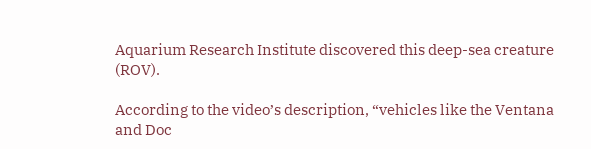Aquarium Research Institute discovered this deep-sea creature (ROV).

According to the video’s description, “vehicles like the Ventana and Doc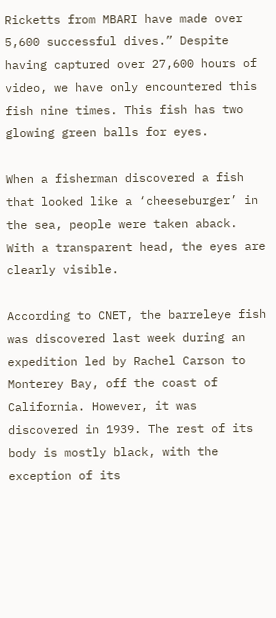Ricketts from MBARI have made over 5,600 successful dives.” Despite having captured over 27,600 hours of video, we have only encountered this fish nine times. This fish has two glowing green balls for eyes.

When a fisherman discovered a fish that looked like a ‘cheeseburger’ in the sea, people were taken aback. With a transparent head, the eyes are clearly visible.

According to CNET, the barreleye fish was discovered last week during an expedition led by Rachel Carson to Monterey Bay, off the coast of California. However, it was discovered in 1939. The rest of its body is mostly black, with the exception of its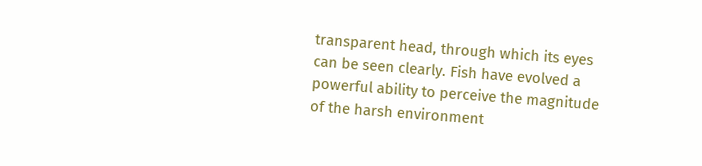transparent head, through which its eyes can be seen clearly. Fish have evolved a powerful ability to perceive the magnitude of the harsh environment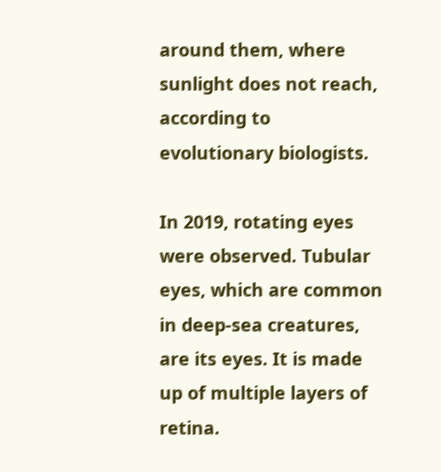around them, where sunlight does not reach, according to evolutionary biologists.

In 2019, rotating eyes were observed. Tubular eyes, which are common in deep-sea creatures, are its eyes. It is made up of multiple layers of retina.